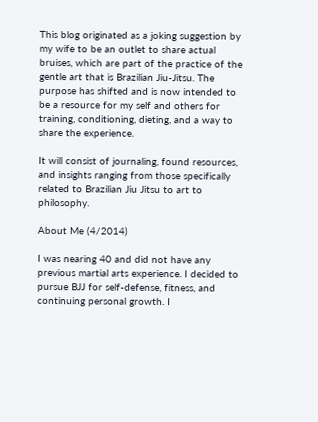This blog originated as a joking suggestion by my wife to be an outlet to share actual bruises, which are part of the practice of the gentle art that is Brazilian Jiu-Jitsu. The purpose has shifted and is now intended to be a resource for my self and others for training, conditioning, dieting, and a way to share the experience.

It will consist of journaling, found resources, and insights ranging from those specifically related to Brazilian Jiu Jitsu to art to philosophy.

About Me (4/2014)

I was nearing 40 and did not have any previous martial arts experience. I decided to pursue BJJ for self-defense, fitness, and continuing personal growth. I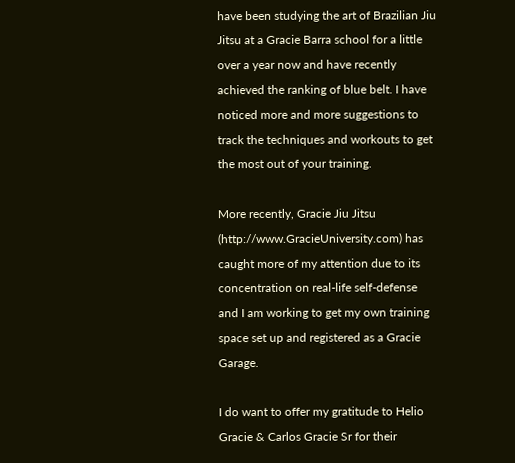have been studying the art of Brazilian Jiu Jitsu at a Gracie Barra school for a little over a year now and have recently achieved the ranking of blue belt. I have noticed more and more suggestions to track the techniques and workouts to get the most out of your training.

More recently, Gracie Jiu Jitsu (http://www.GracieUniversity.com) has caught more of my attention due to its concentration on real-life self-defense and I am working to get my own training space set up and registered as a Gracie Garage.

I do want to offer my gratitude to Helio Gracie & Carlos Gracie Sr for their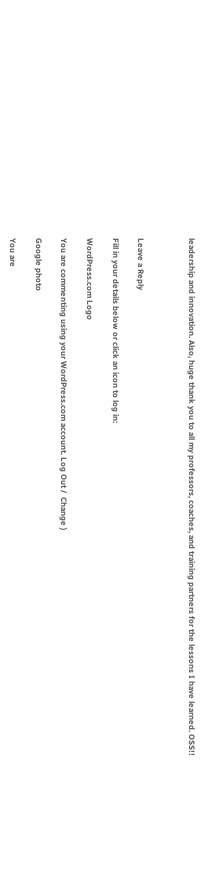leadership and innovation. Also, huge thank you to all my professors, coaches, and training partners for the lessons I have learned. OSS!!



Leave a Reply

Fill in your details below or click an icon to log in:

WordPress.com Logo

You are commenting using your WordPress.com account. Log Out /  Change )

Google photo

You are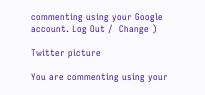commenting using your Google account. Log Out /  Change )

Twitter picture

You are commenting using your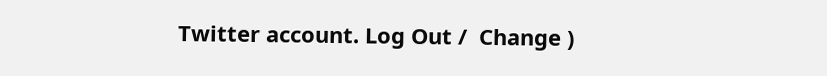Twitter account. Log Out /  Change )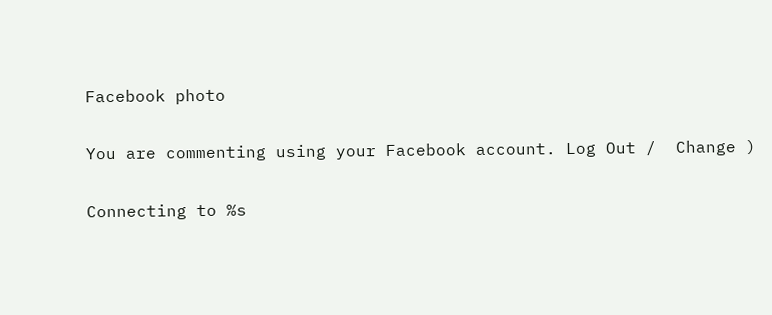Facebook photo

You are commenting using your Facebook account. Log Out /  Change )

Connecting to %s